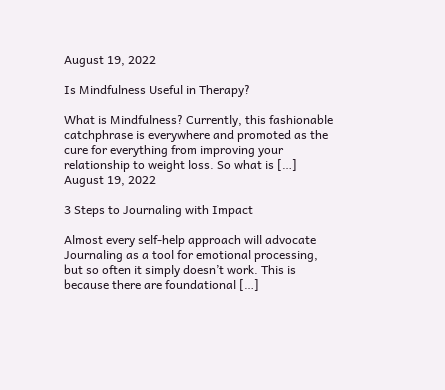August 19, 2022

Is Mindfulness Useful in Therapy?

What is Mindfulness? Currently, this fashionable catchphrase is everywhere and promoted as the cure for everything from improving your relationship to weight loss. So what is […]
August 19, 2022

3 Steps to Journaling with Impact

Almost every self-help approach will advocate Journaling as a tool for emotional processing, but so often it simply doesn’t work. This is because there are foundational […]